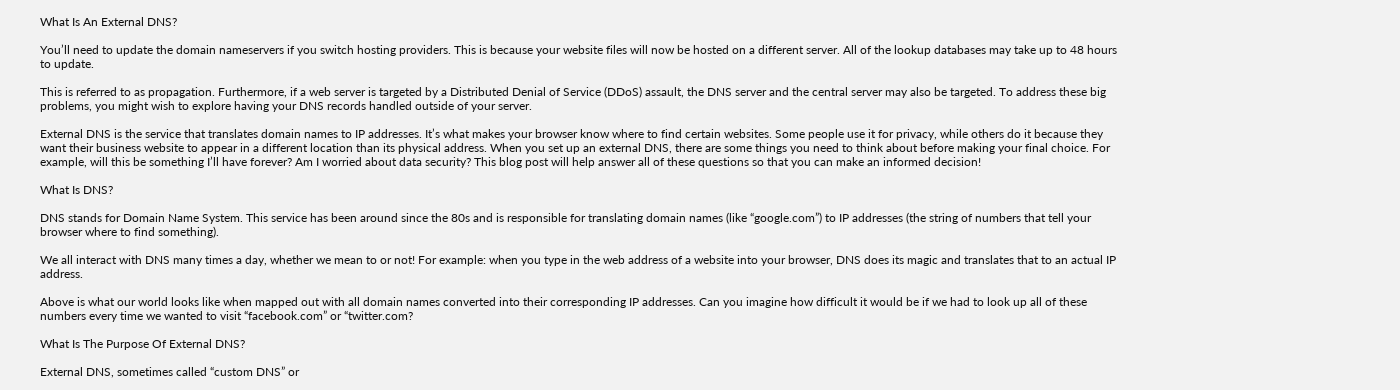What Is An External DNS?

You’ll need to update the domain nameservers if you switch hosting providers. This is because your website files will now be hosted on a different server. All of the lookup databases may take up to 48 hours to update.

This is referred to as propagation. Furthermore, if a web server is targeted by a Distributed Denial of Service (DDoS) assault, the DNS server and the central server may also be targeted. To address these big problems, you might wish to explore having your DNS records handled outside of your server.

External DNS is the service that translates domain names to IP addresses. It’s what makes your browser know where to find certain websites. Some people use it for privacy, while others do it because they want their business website to appear in a different location than its physical address. When you set up an external DNS, there are some things you need to think about before making your final choice. For example, will this be something I’ll have forever? Am I worried about data security? This blog post will help answer all of these questions so that you can make an informed decision!

What Is DNS?

DNS stands for Domain Name System. This service has been around since the 80s and is responsible for translating domain names (like “google.com”) to IP addresses (the string of numbers that tell your browser where to find something).

We all interact with DNS many times a day, whether we mean to or not! For example: when you type in the web address of a website into your browser, DNS does its magic and translates that to an actual IP address.

Above is what our world looks like when mapped out with all domain names converted into their corresponding IP addresses. Can you imagine how difficult it would be if we had to look up all of these numbers every time we wanted to visit “facebook.com” or “twitter.com?

What Is The Purpose Of External DNS?

External DNS, sometimes called “custom DNS” or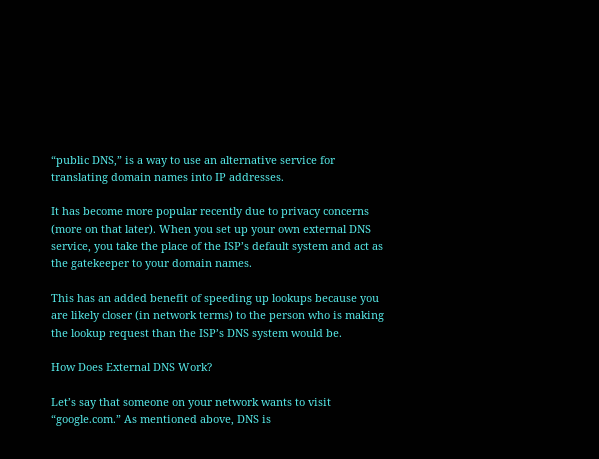“public DNS,” is a way to use an alternative service for translating domain names into IP addresses.

It has become more popular recently due to privacy concerns (more on that later). When you set up your own external DNS service, you take the place of the ISP’s default system and act as the gatekeeper to your domain names.

This has an added benefit of speeding up lookups because you are likely closer (in network terms) to the person who is making the lookup request than the ISP’s DNS system would be.

How Does External DNS Work?

Let’s say that someone on your network wants to visit “google.com.” As mentioned above, DNS is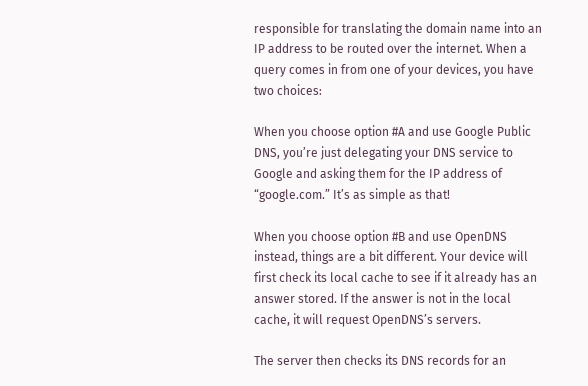responsible for translating the domain name into an IP address to be routed over the internet. When a query comes in from one of your devices, you have two choices:

When you choose option #A and use Google Public DNS, you’re just delegating your DNS service to Google and asking them for the IP address of “google.com.” It’s as simple as that!

When you choose option #B and use OpenDNS instead, things are a bit different. Your device will first check its local cache to see if it already has an answer stored. If the answer is not in the local cache, it will request OpenDNS’s servers.

The server then checks its DNS records for an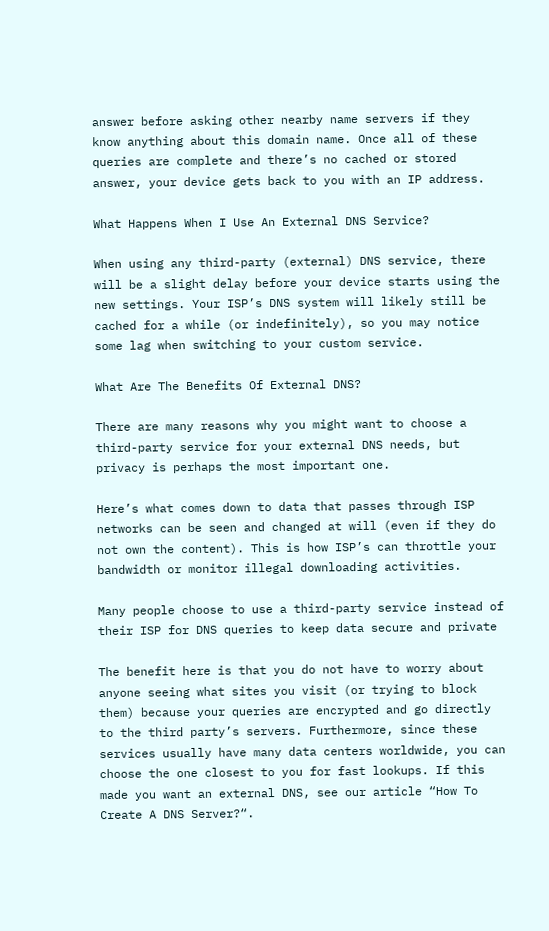answer before asking other nearby name servers if they know anything about this domain name. Once all of these queries are complete and there’s no cached or stored answer, your device gets back to you with an IP address.

What Happens When I Use An External DNS Service?

When using any third-party (external) DNS service, there will be a slight delay before your device starts using the new settings. Your ISP’s DNS system will likely still be cached for a while (or indefinitely), so you may notice some lag when switching to your custom service.

What Are The Benefits Of External DNS?

There are many reasons why you might want to choose a third-party service for your external DNS needs, but privacy is perhaps the most important one.

Here’s what comes down to data that passes through ISP networks can be seen and changed at will (even if they do not own the content). This is how ISP’s can throttle your bandwidth or monitor illegal downloading activities.

Many people choose to use a third-party service instead of their ISP for DNS queries to keep data secure and private

The benefit here is that you do not have to worry about anyone seeing what sites you visit (or trying to block them) because your queries are encrypted and go directly to the third party’s servers. Furthermore, since these services usually have many data centers worldwide, you can choose the one closest to you for fast lookups. If this made you want an external DNS, see our article “How To Create A DNS Server?“.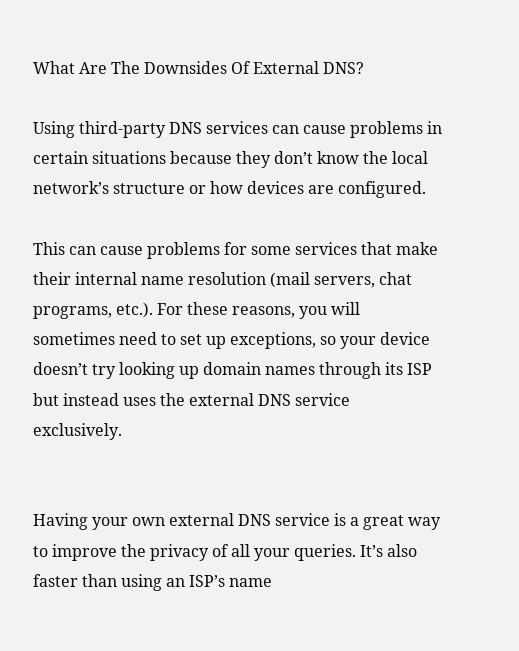What Are The Downsides Of External DNS?

Using third-party DNS services can cause problems in certain situations because they don’t know the local network’s structure or how devices are configured.

This can cause problems for some services that make their internal name resolution (mail servers, chat programs, etc.). For these reasons, you will sometimes need to set up exceptions, so your device doesn’t try looking up domain names through its ISP but instead uses the external DNS service exclusively.


Having your own external DNS service is a great way to improve the privacy of all your queries. It’s also faster than using an ISP’s name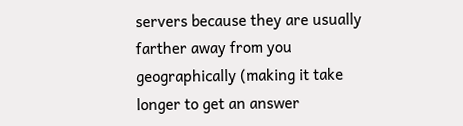servers because they are usually farther away from you geographically (making it take longer to get an answer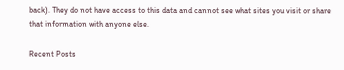back). They do not have access to this data and cannot see what sites you visit or share that information with anyone else.

Recent Posts